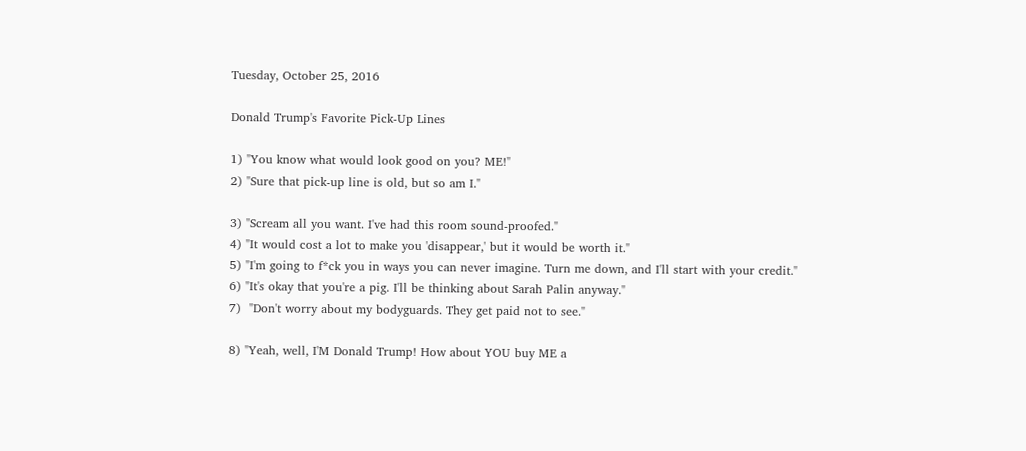Tuesday, October 25, 2016

Donald Trump's Favorite Pick-Up Lines

1) "You know what would look good on you? ME!"
2) "Sure that pick-up line is old, but so am I."

3) "Scream all you want. I've had this room sound-proofed."
4) "It would cost a lot to make you 'disappear,' but it would be worth it."
5) "I'm going to f*ck you in ways you can never imagine. Turn me down, and I'll start with your credit."
6) "It's okay that you're a pig. I'll be thinking about Sarah Palin anyway."
7)  "Don't worry about my bodyguards. They get paid not to see."

8) "Yeah, well, I'M Donald Trump! How about YOU buy ME a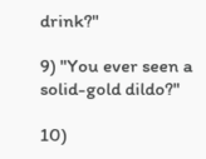drink?"

9) "You ever seen a solid-gold dildo?"

10)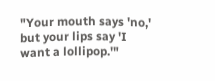"Your mouth says 'no,' but your lips say 'I want a lollipop.'"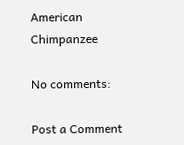American Chimpanzee

No comments:

Post a Comment